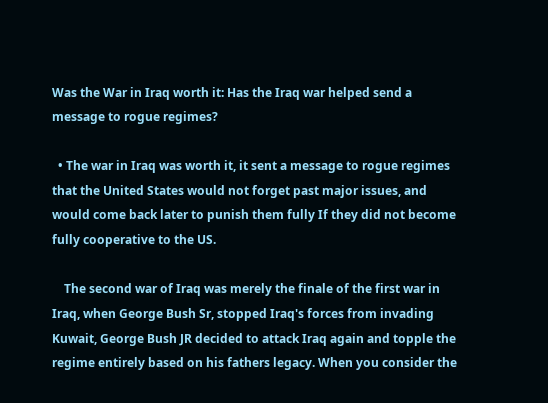Was the War in Iraq worth it: Has the Iraq war helped send a message to rogue regimes?

  • The war in Iraq was worth it, it sent a message to rogue regimes that the United States would not forget past major issues, and would come back later to punish them fully If they did not become fully cooperative to the US.

    The second war of Iraq was merely the finale of the first war in Iraq, when George Bush Sr, stopped Iraq's forces from invading Kuwait, George Bush JR decided to attack Iraq again and topple the regime entirely based on his fathers legacy. When you consider the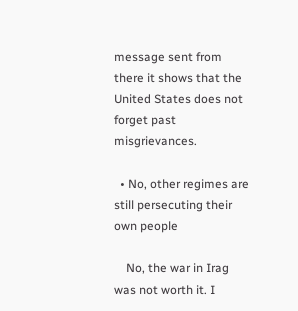message sent from there it shows that the United States does not forget past misgrievances.

  • No, other regimes are still persecuting their own people

    No, the war in Irag was not worth it. I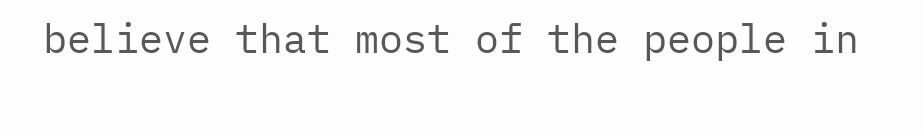believe that most of the people in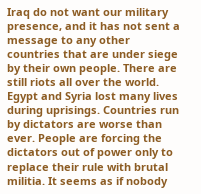Iraq do not want our military presence, and it has not sent a message to any other countries that are under siege by their own people. There are still riots all over the world. Egypt and Syria lost many lives during uprisings. Countries run by dictators are worse than ever. People are forcing the dictators out of power only to replace their rule with brutal militia. It seems as if nobody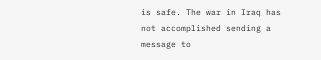is safe. The war in Iraq has not accomplished sending a message to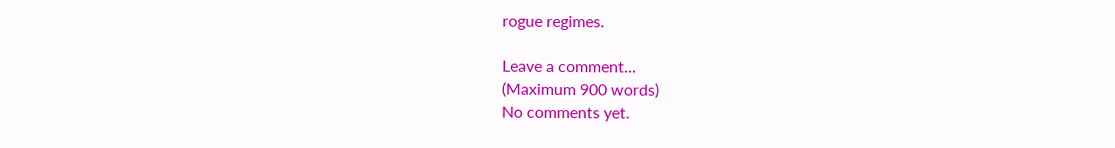rogue regimes.

Leave a comment...
(Maximum 900 words)
No comments yet.